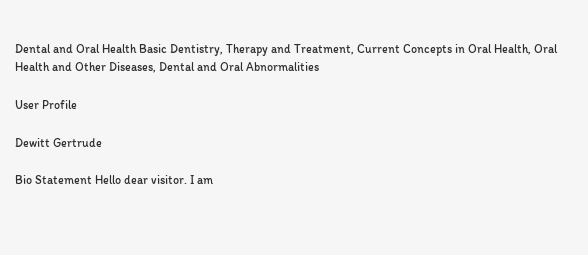Dental and Oral Health Basic Dentistry, Therapy and Treatment, Current Concepts in Oral Health, Oral Health and Other Diseases, Dental and Oral Abnormalities

User Profile

Dewitt Gertrude

Bio Statement Hello dear visitor. I am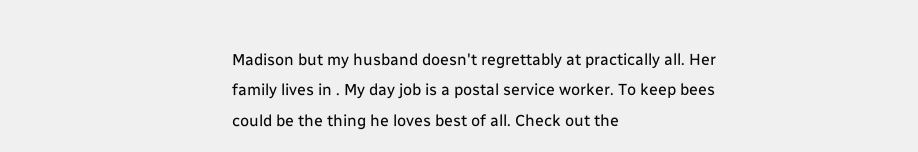Madison but my husband doesn't regrettably at practically all. Her family lives in . My day job is a postal service worker. To keep bees could be the thing he loves best of all. Check out the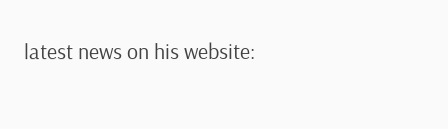latest news on his website: